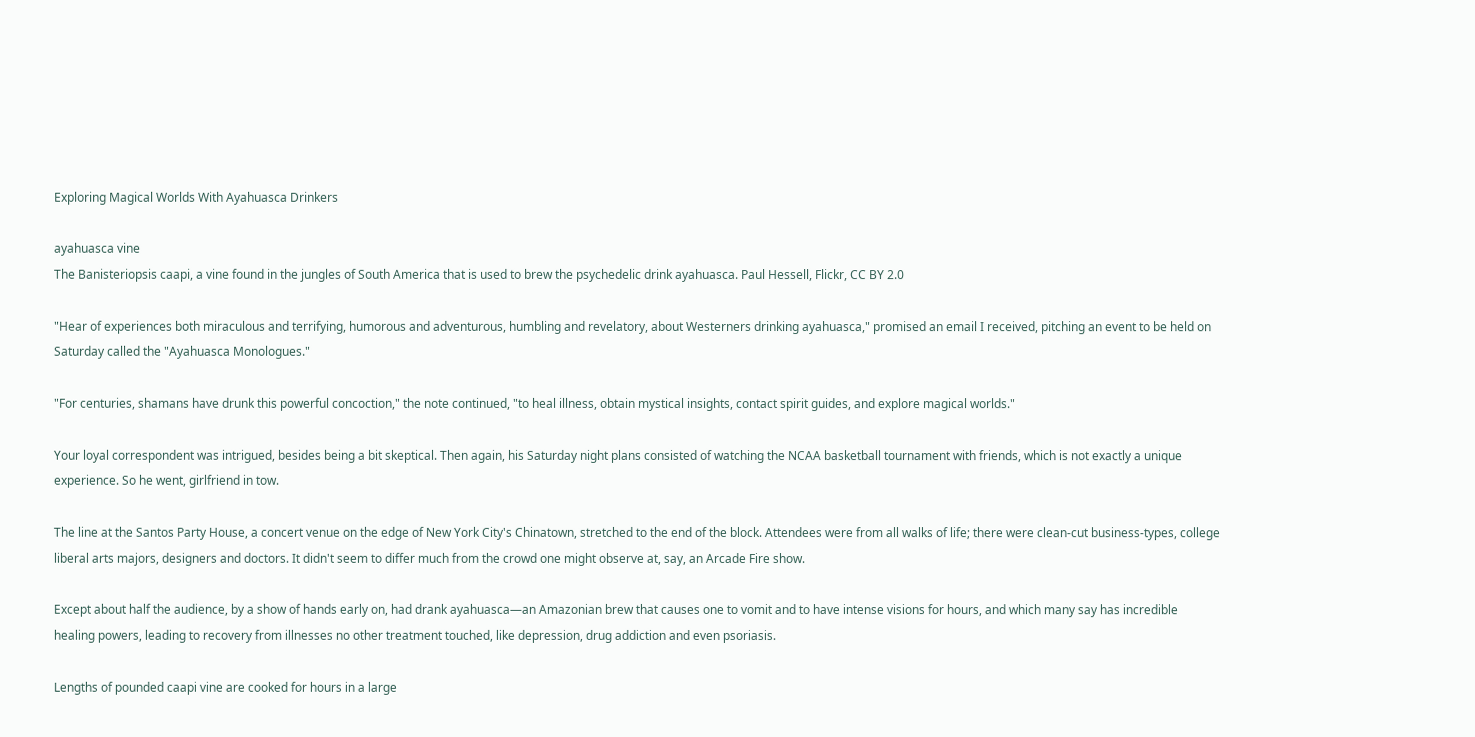Exploring Magical Worlds With Ayahuasca Drinkers

ayahuasca vine
The Banisteriopsis caapi, a vine found in the jungles of South America that is used to brew the psychedelic drink ayahuasca. Paul Hessell, Flickr, CC BY 2.0

"Hear of experiences both miraculous and terrifying, humorous and adventurous, humbling and revelatory, about Westerners drinking ayahuasca," promised an email I received, pitching an event to be held on Saturday called the "Ayahuasca Monologues."

"For centuries, shamans have drunk this powerful concoction," the note continued, "to heal illness, obtain mystical insights, contact spirit guides, and explore magical worlds."

Your loyal correspondent was intrigued, besides being a bit skeptical. Then again, his Saturday night plans consisted of watching the NCAA basketball tournament with friends, which is not exactly a unique experience. So he went, girlfriend in tow.

The line at the Santos Party House, a concert venue on the edge of New York City's Chinatown, stretched to the end of the block. Attendees were from all walks of life; there were clean-cut business-types, college liberal arts majors, designers and doctors. It didn't seem to differ much from the crowd one might observe at, say, an Arcade Fire show.

Except about half the audience, by a show of hands early on, had drank ayahuasca—an Amazonian brew that causes one to vomit and to have intense visions for hours, and which many say has incredible healing powers, leading to recovery from illnesses no other treatment touched, like depression, drug addiction and even psoriasis.

Lengths of pounded caapi vine are cooked for hours in a large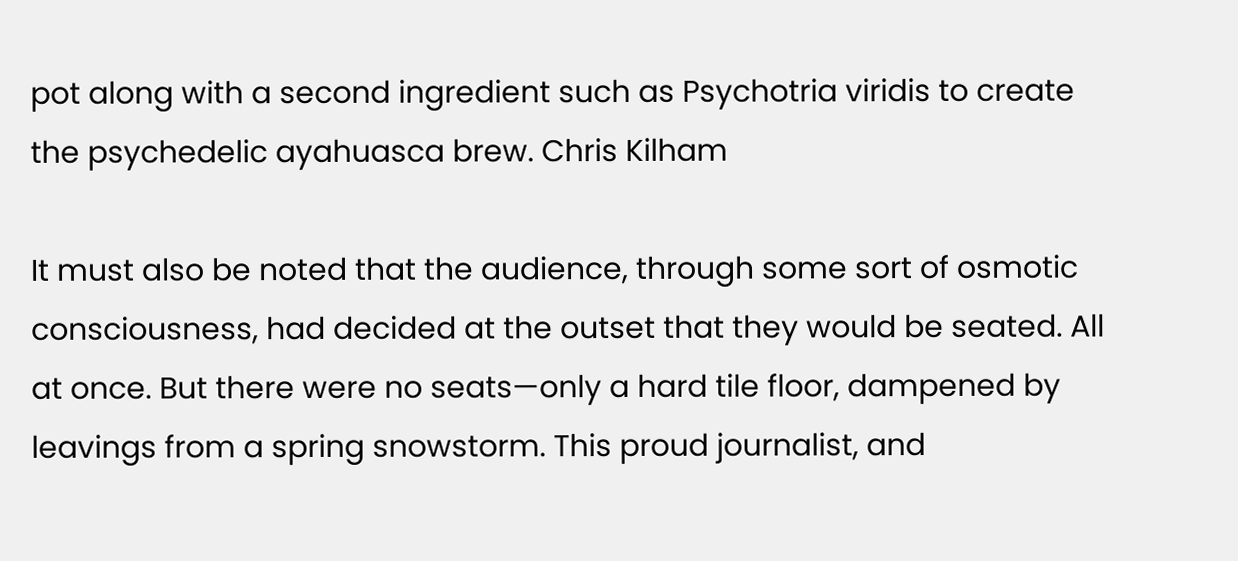pot along with a second ingredient such as Psychotria viridis to create the psychedelic ayahuasca brew. Chris Kilham

It must also be noted that the audience, through some sort of osmotic consciousness, had decided at the outset that they would be seated. All at once. But there were no seats—only a hard tile floor, dampened by leavings from a spring snowstorm. This proud journalist, and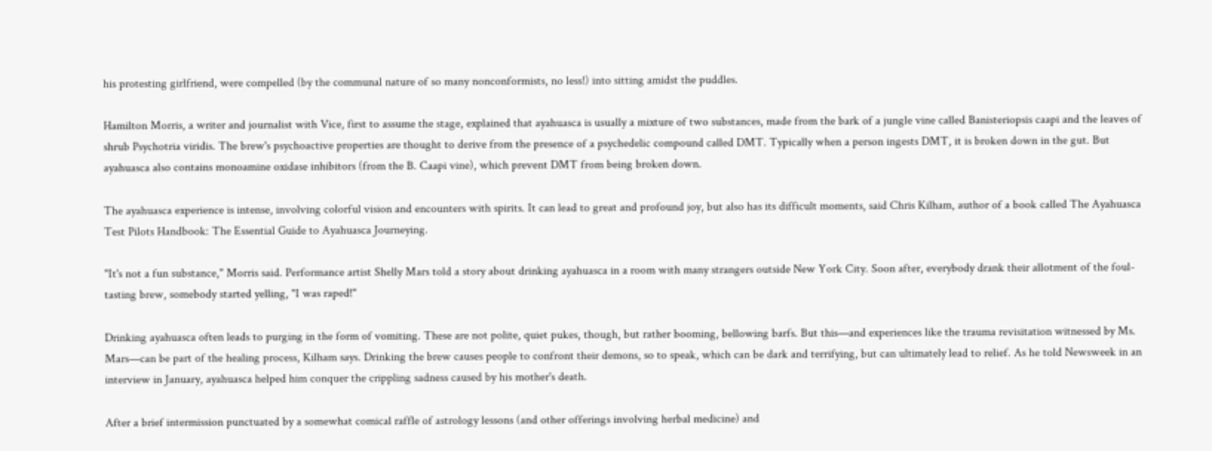his protesting girlfriend, were compelled (by the communal nature of so many nonconformists, no less!) into sitting amidst the puddles.

Hamilton Morris, a writer and journalist with Vice, first to assume the stage, explained that ayahuasca is usually a mixture of two substances, made from the bark of a jungle vine called Banisteriopsis caapi and the leaves of shrub Psychotria viridis. The brew's psychoactive properties are thought to derive from the presence of a psychedelic compound called DMT. Typically when a person ingests DMT, it is broken down in the gut. But ayahuasca also contains monoamine oxidase inhibitors (from the B. Caapi vine), which prevent DMT from being broken down.

The ayahuasca experience is intense, involving colorful vision and encounters with spirits. It can lead to great and profound joy, but also has its difficult moments, said Chris Kilham, author of a book called The Ayahuasca Test Pilots Handbook: The Essential Guide to Ayahuasca Journeying.

"It's not a fun substance," Morris said. Performance artist Shelly Mars told a story about drinking ayahuasca in a room with many strangers outside New York City. Soon after, everybody drank their allotment of the foul-tasting brew, somebody started yelling, "I was raped!"

Drinking ayahuasca often leads to purging in the form of vomiting. These are not polite, quiet pukes, though, but rather booming, bellowing barfs. But this—and experiences like the trauma revisitation witnessed by Ms. Mars—can be part of the healing process, Kilham says. Drinking the brew causes people to confront their demons, so to speak, which can be dark and terrifying, but can ultimately lead to relief. As he told Newsweek in an interview in January, ayahuasca helped him conquer the crippling sadness caused by his mother's death.

After a brief intermission punctuated by a somewhat comical raffle of astrology lessons (and other offerings involving herbal medicine) and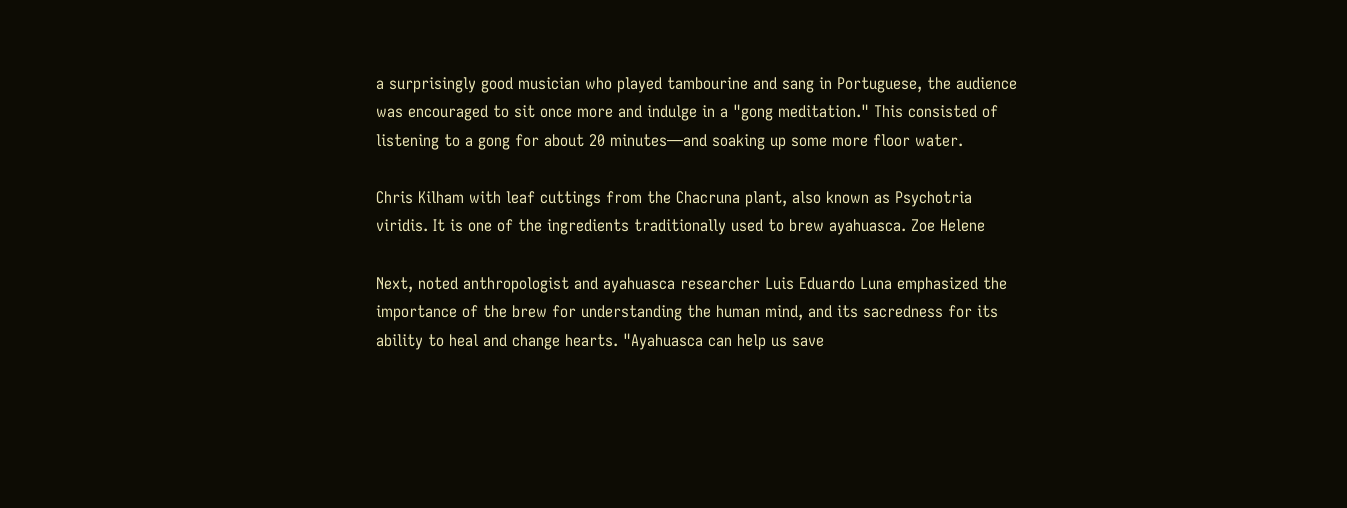a surprisingly good musician who played tambourine and sang in Portuguese, the audience was encouraged to sit once more and indulge in a "gong meditation." This consisted of listening to a gong for about 20 minutes—and soaking up some more floor water.

Chris Kilham with leaf cuttings from the Chacruna plant, also known as Psychotria viridis. It is one of the ingredients traditionally used to brew ayahuasca. Zoe Helene

Next, noted anthropologist and ayahuasca researcher Luis Eduardo Luna emphasized the importance of the brew for understanding the human mind, and its sacredness for its ability to heal and change hearts. "Ayahuasca can help us save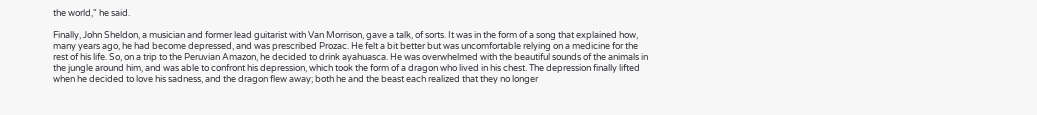the world," he said.

Finally, John Sheldon, a musician and former lead guitarist with Van Morrison, gave a talk, of sorts. It was in the form of a song that explained how, many years ago, he had become depressed, and was prescribed Prozac. He felt a bit better but was uncomfortable relying on a medicine for the rest of his life. So, on a trip to the Peruvian Amazon, he decided to drink ayahuasca. He was overwhelmed with the beautiful sounds of the animals in the jungle around him, and was able to confront his depression, which took the form of a dragon who lived in his chest. The depression finally lifted when he decided to love his sadness, and the dragon flew away; both he and the beast each realized that they no longer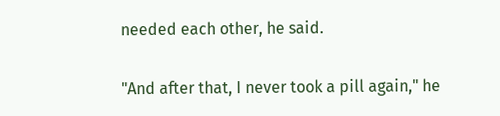needed each other, he said.

"And after that, I never took a pill again," he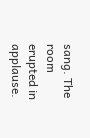sang. The room erupted in applause.